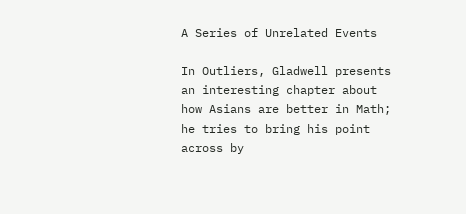A Series of Unrelated Events

In Outliers, Gladwell presents an interesting chapter about how Asians are better in Math; he tries to bring his point across by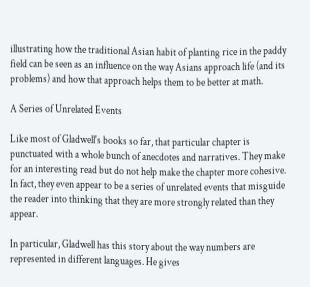illustrating how the traditional Asian habit of planting rice in the paddy field can be seen as an influence on the way Asians approach life (and its problems) and how that approach helps them to be better at math.

A Series of Unrelated Events

Like most of Gladwell's books so far, that particular chapter is punctuated with a whole bunch of anecdotes and narratives. They make for an interesting read but do not help make the chapter more cohesive. In fact, they even appear to be a series of unrelated events that misguide the reader into thinking that they are more strongly related than they appear.

In particular, Gladwell has this story about the way numbers are represented in different languages. He gives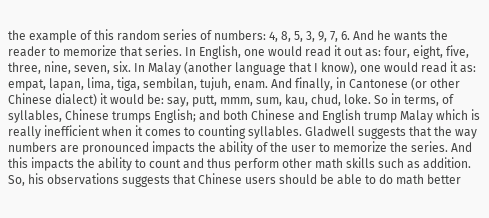the example of this random series of numbers: 4, 8, 5, 3, 9, 7, 6. And he wants the reader to memorize that series. In English, one would read it out as: four, eight, five, three, nine, seven, six. In Malay (another language that I know), one would read it as: empat, lapan, lima, tiga, sembilan, tujuh, enam. And finally, in Cantonese (or other Chinese dialect) it would be: say, putt, mmm, sum, kau, chud, loke. So in terms, of syllables, Chinese trumps English; and both Chinese and English trump Malay which is really inefficient when it comes to counting syllables. Gladwell suggests that the way numbers are pronounced impacts the ability of the user to memorize the series. And this impacts the ability to count and thus perform other math skills such as addition. So, his observations suggests that Chinese users should be able to do math better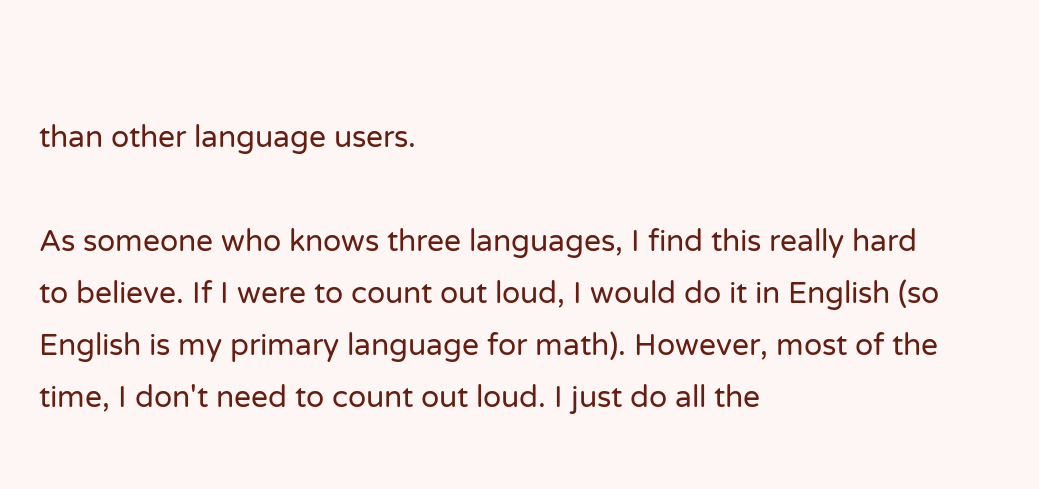than other language users.

As someone who knows three languages, I find this really hard to believe. If I were to count out loud, I would do it in English (so English is my primary language for math). However, most of the time, I don't need to count out loud. I just do all the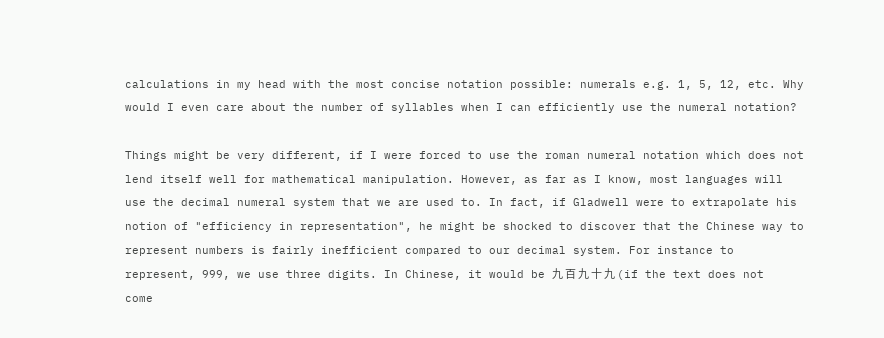calculations in my head with the most concise notation possible: numerals e.g. 1, 5, 12, etc. Why would I even care about the number of syllables when I can efficiently use the numeral notation?

Things might be very different, if I were forced to use the roman numeral notation which does not lend itself well for mathematical manipulation. However, as far as I know, most languages will use the decimal numeral system that we are used to. In fact, if Gladwell were to extrapolate his notion of "efficiency in representation", he might be shocked to discover that the Chinese way to represent numbers is fairly inefficient compared to our decimal system. For instance to represent, 999, we use three digits. In Chinese, it would be 九 百 九 十 九 (if the text does not come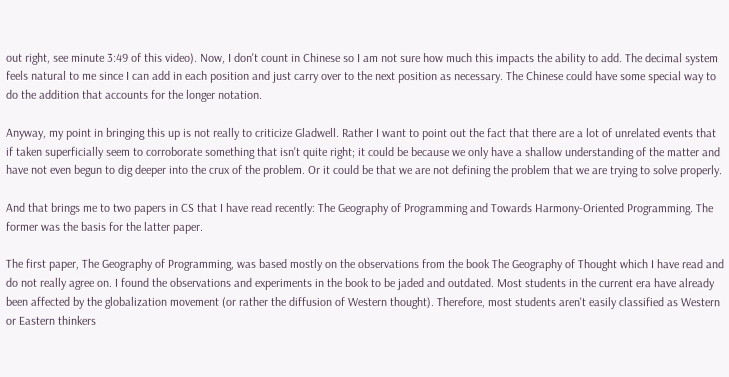out right, see minute 3:49 of this video). Now, I don't count in Chinese so I am not sure how much this impacts the ability to add. The decimal system feels natural to me since I can add in each position and just carry over to the next position as necessary. The Chinese could have some special way to do the addition that accounts for the longer notation.

Anyway, my point in bringing this up is not really to criticize Gladwell. Rather I want to point out the fact that there are a lot of unrelated events that if taken superficially seem to corroborate something that isn't quite right; it could be because we only have a shallow understanding of the matter and have not even begun to dig deeper into the crux of the problem. Or it could be that we are not defining the problem that we are trying to solve properly.

And that brings me to two papers in CS that I have read recently: The Geography of Programming and Towards Harmony-Oriented Programming. The former was the basis for the latter paper.

The first paper, The Geography of Programming, was based mostly on the observations from the book The Geography of Thought which I have read and do not really agree on. I found the observations and experiments in the book to be jaded and outdated. Most students in the current era have already been affected by the globalization movement (or rather the diffusion of Western thought). Therefore, most students aren't easily classified as Western or Eastern thinkers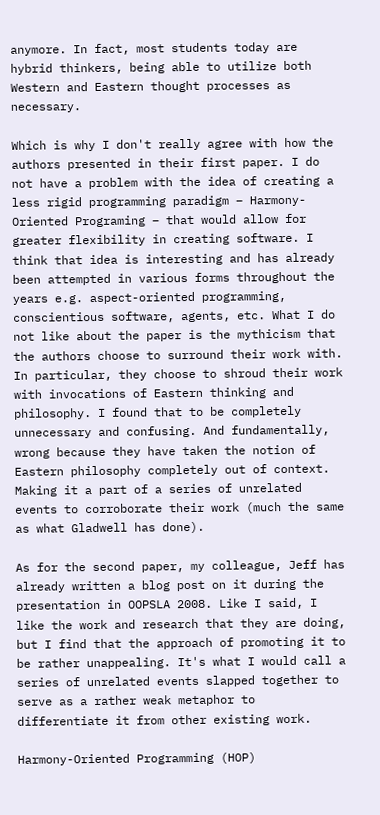anymore. In fact, most students today are hybrid thinkers, being able to utilize both Western and Eastern thought processes as necessary.

Which is why I don't really agree with how the authors presented in their first paper. I do not have a problem with the idea of creating a less rigid programming paradigm – Harmony-Oriented Programing – that would allow for greater flexibility in creating software. I think that idea is interesting and has already been attempted in various forms throughout the years e.g. aspect-oriented programming, conscientious software, agents, etc. What I do not like about the paper is the mythicism that the authors choose to surround their work with. In particular, they choose to shroud their work with invocations of Eastern thinking and philosophy. I found that to be completely unnecessary and confusing. And fundamentally, wrong because they have taken the notion of Eastern philosophy completely out of context. Making it a part of a series of unrelated events to corroborate their work (much the same as what Gladwell has done).

As for the second paper, my colleague, Jeff has already written a blog post on it during the presentation in OOPSLA 2008. Like I said, I like the work and research that they are doing, but I find that the approach of promoting it to be rather unappealing. It's what I would call a series of unrelated events slapped together to serve as a rather weak metaphor to differentiate it from other existing work.

Harmony-Oriented Programming (HOP)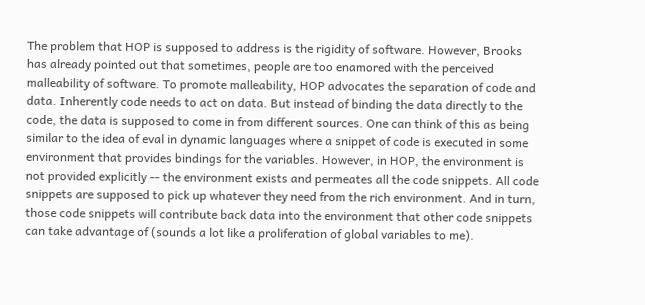The problem that HOP is supposed to address is the rigidity of software. However, Brooks has already pointed out that sometimes, people are too enamored with the perceived malleability of software. To promote malleability, HOP advocates the separation of code and data. Inherently code needs to act on data. But instead of binding the data directly to the code, the data is supposed to come in from different sources. One can think of this as being similar to the idea of eval in dynamic languages where a snippet of code is executed in some environment that provides bindings for the variables. However, in HOP, the environment is not provided explicitly -- the environment exists and permeates all the code snippets. All code snippets are supposed to pick up whatever they need from the rich environment. And in turn, those code snippets will contribute back data into the environment that other code snippets can take advantage of (sounds a lot like a proliferation of global variables to me).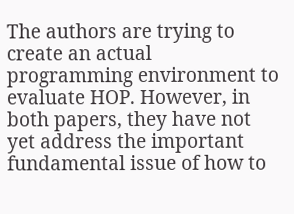The authors are trying to create an actual programming environment to evaluate HOP. However, in both papers, they have not yet address the important fundamental issue of how to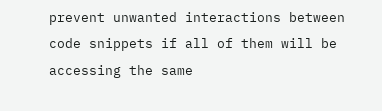prevent unwanted interactions between code snippets if all of them will be accessing the same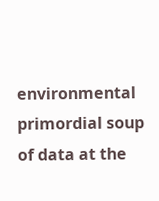environmental primordial soup of data at the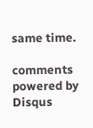same time.

comments powered by Disqus